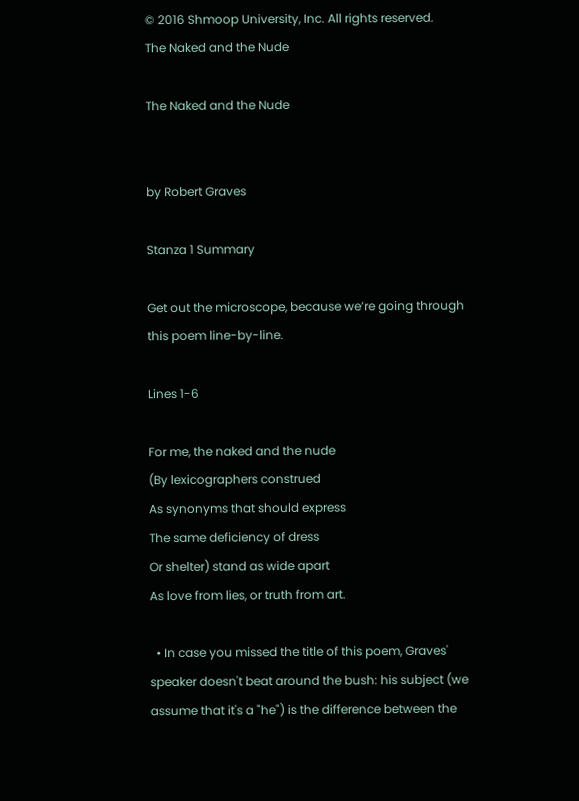© 2016 Shmoop University, Inc. All rights reserved.
The Naked and the Nude

The Naked and the Nude


by Robert Graves

Stanza 1 Summary

Get out the microscope, because we’re going through this poem line-by-line.

Lines 1-6

For me, the naked and the nude
(By lexicographers construed
As synonyms that should express
The same deficiency of dress
Or shelter) stand as wide apart
As love from lies, or truth from art.

  • In case you missed the title of this poem, Graves' speaker doesn't beat around the bush: his subject (we assume that it's a "he") is the difference between the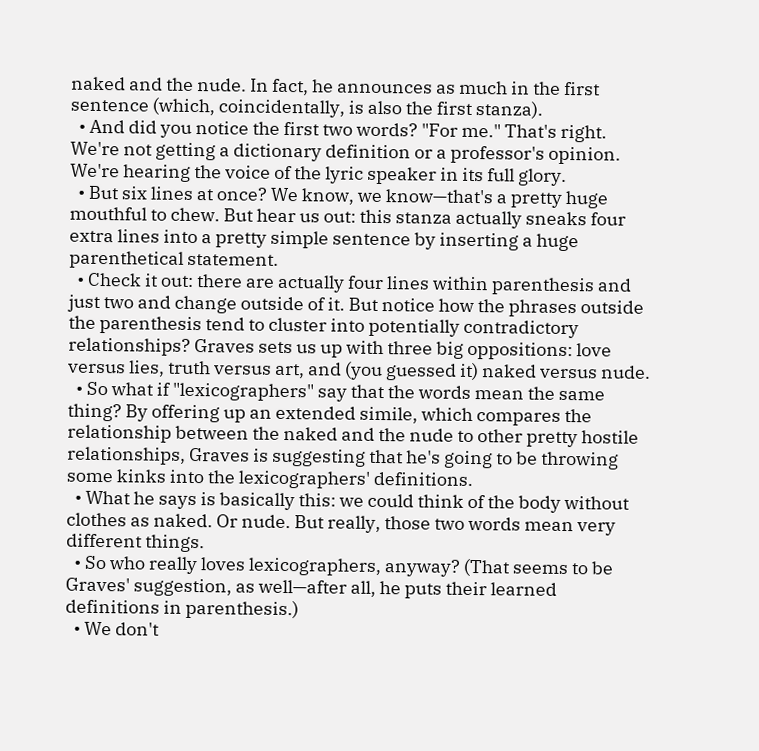naked and the nude. In fact, he announces as much in the first sentence (which, coincidentally, is also the first stanza).
  • And did you notice the first two words? "For me." That's right. We're not getting a dictionary definition or a professor's opinion. We're hearing the voice of the lyric speaker in its full glory.
  • But six lines at once? We know, we know—that's a pretty huge mouthful to chew. But hear us out: this stanza actually sneaks four extra lines into a pretty simple sentence by inserting a huge parenthetical statement.
  • Check it out: there are actually four lines within parenthesis and just two and change outside of it. But notice how the phrases outside the parenthesis tend to cluster into potentially contradictory relationships? Graves sets us up with three big oppositions: love versus lies, truth versus art, and (you guessed it) naked versus nude.
  • So what if "lexicographers" say that the words mean the same thing? By offering up an extended simile, which compares the relationship between the naked and the nude to other pretty hostile relationships, Graves is suggesting that he's going to be throwing some kinks into the lexicographers' definitions.
  • What he says is basically this: we could think of the body without clothes as naked. Or nude. But really, those two words mean very different things.
  • So who really loves lexicographers, anyway? (That seems to be Graves' suggestion, as well—after all, he puts their learned definitions in parenthesis.)
  • We don't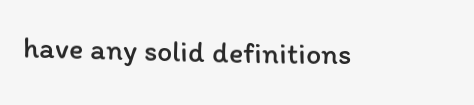have any solid definitions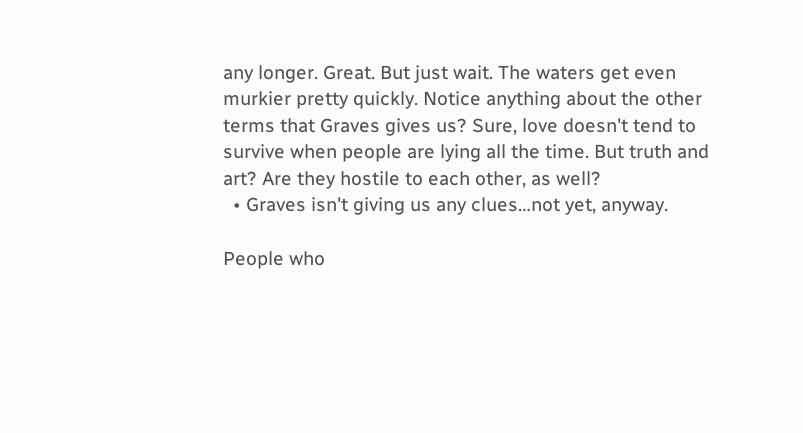any longer. Great. But just wait. The waters get even murkier pretty quickly. Notice anything about the other terms that Graves gives us? Sure, love doesn't tend to survive when people are lying all the time. But truth and art? Are they hostile to each other, as well?
  • Graves isn't giving us any clues…not yet, anyway.

People who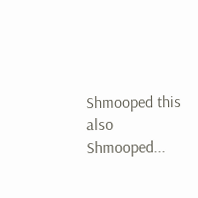Shmooped this also Shmooped...